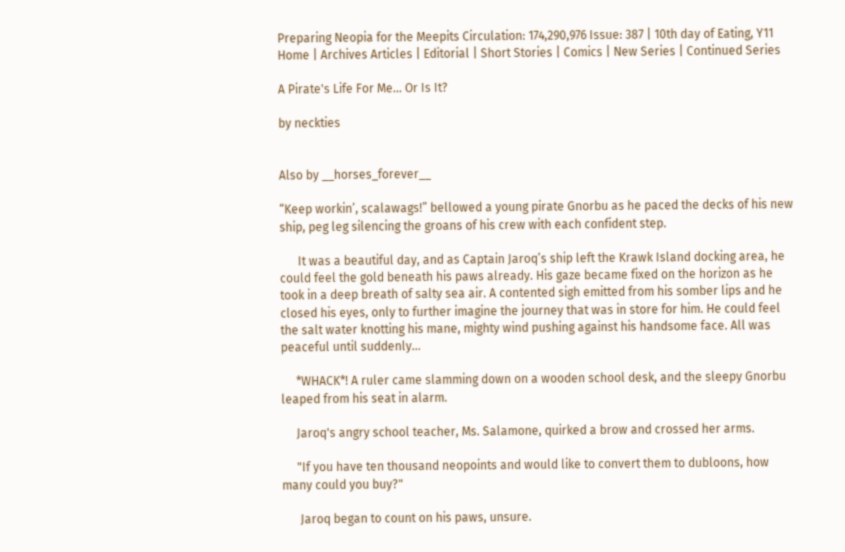Preparing Neopia for the Meepits Circulation: 174,290,976 Issue: 387 | 10th day of Eating, Y11
Home | Archives Articles | Editorial | Short Stories | Comics | New Series | Continued Series

A Pirate's Life For Me... Or Is It?

by neckties


Also by __horses_forever__

“Keep workin’, scalawags!” bellowed a young pirate Gnorbu as he paced the decks of his new ship, peg leg silencing the groans of his crew with each confident step.

      It was a beautiful day, and as Captain Jaroq’s ship left the Krawk Island docking area, he could feel the gold beneath his paws already. His gaze became fixed on the horizon as he took in a deep breath of salty sea air. A contented sigh emitted from his somber lips and he closed his eyes, only to further imagine the journey that was in store for him. He could feel the salt water knotting his mane, mighty wind pushing against his handsome face. All was peaceful until suddenly...

     *WHACK*! A ruler came slamming down on a wooden school desk, and the sleepy Gnorbu leaped from his seat in alarm.

     Jaroq's angry school teacher, Ms. Salamone, quirked a brow and crossed her arms.

     "If you have ten thousand neopoints and would like to convert them to dubloons, how many could you buy?"

      Jaroq began to count on his paws, unsure.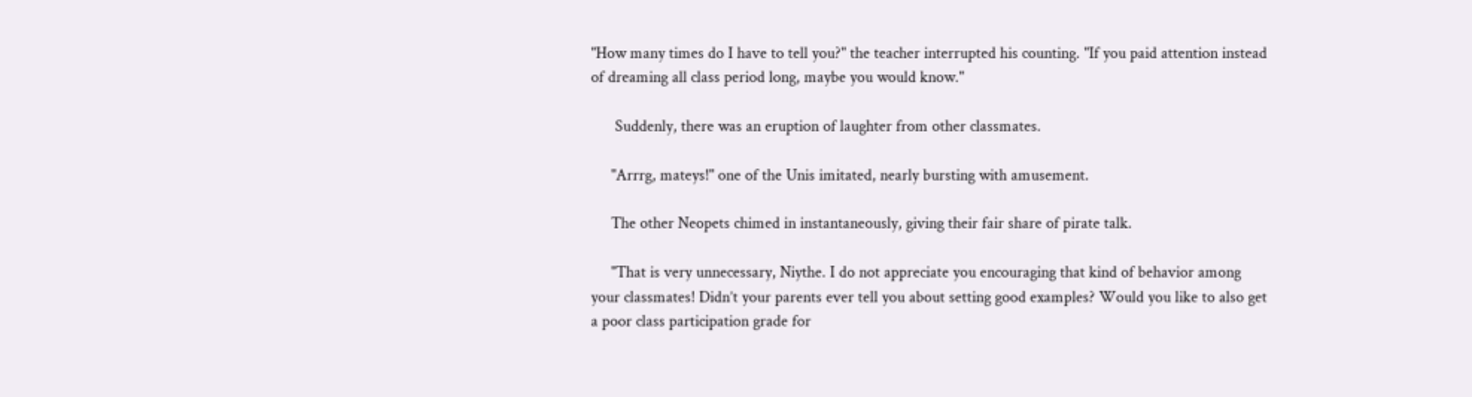"How many times do I have to tell you?" the teacher interrupted his counting. "If you paid attention instead of dreaming all class period long, maybe you would know."

      Suddenly, there was an eruption of laughter from other classmates.

     "Arrrg, mateys!" one of the Unis imitated, nearly bursting with amusement.

     The other Neopets chimed in instantaneously, giving their fair share of pirate talk.

     "That is very unnecessary, Niythe. I do not appreciate you encouraging that kind of behavior among your classmates! Didn’t your parents ever tell you about setting good examples? Would you like to also get a poor class participation grade for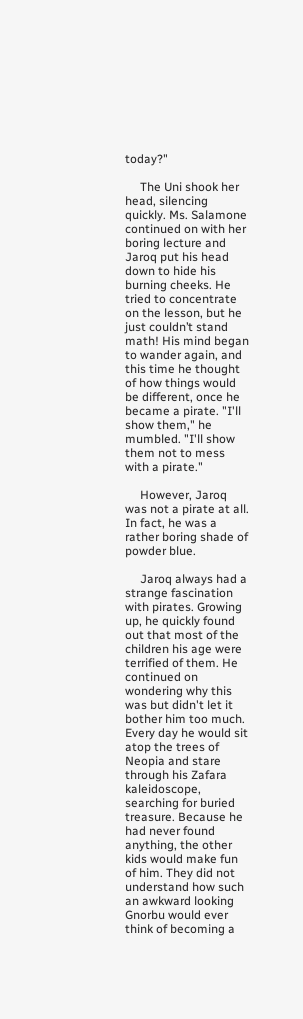today?"

     The Uni shook her head, silencing quickly. Ms. Salamone continued on with her boring lecture and Jaroq put his head down to hide his burning cheeks. He tried to concentrate on the lesson, but he just couldn’t stand math! His mind began to wander again, and this time he thought of how things would be different, once he became a pirate. "I'll show them," he mumbled. "I'll show them not to mess with a pirate."

     However, Jaroq was not a pirate at all. In fact, he was a rather boring shade of powder blue.

     Jaroq always had a strange fascination with pirates. Growing up, he quickly found out that most of the children his age were terrified of them. He continued on wondering why this was but didn't let it bother him too much. Every day he would sit atop the trees of Neopia and stare through his Zafara kaleidoscope, searching for buried treasure. Because he had never found anything, the other kids would make fun of him. They did not understand how such an awkward looking Gnorbu would ever think of becoming a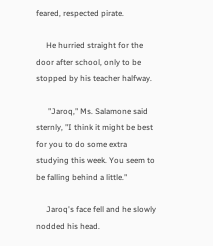feared, respected pirate.

     He hurried straight for the door after school, only to be stopped by his teacher halfway.

      "Jaroq," Ms. Salamone said sternly, "I think it might be best for you to do some extra studying this week. You seem to be falling behind a little."

     Jaroq's face fell and he slowly nodded his head.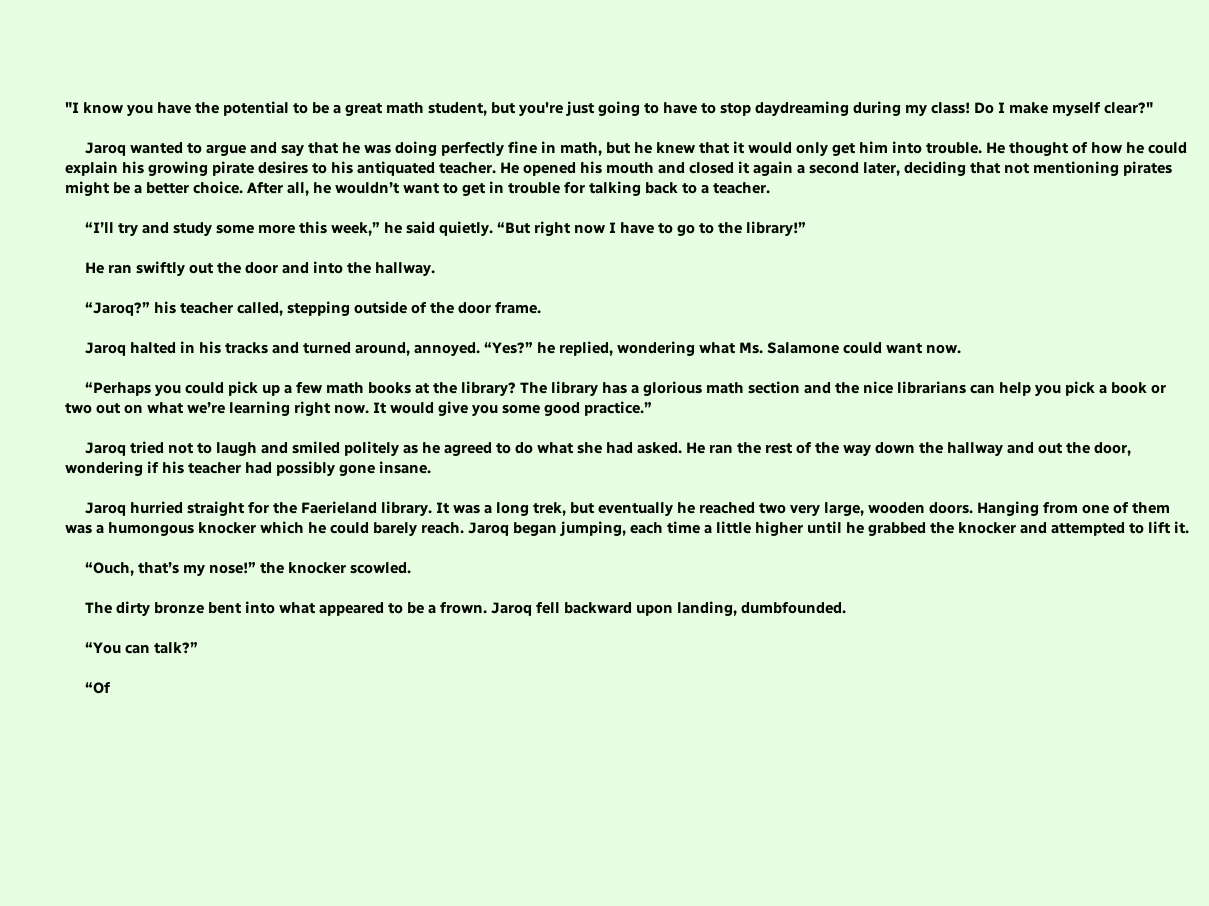"I know you have the potential to be a great math student, but you're just going to have to stop daydreaming during my class! Do I make myself clear?"

     Jaroq wanted to argue and say that he was doing perfectly fine in math, but he knew that it would only get him into trouble. He thought of how he could explain his growing pirate desires to his antiquated teacher. He opened his mouth and closed it again a second later, deciding that not mentioning pirates might be a better choice. After all, he wouldn’t want to get in trouble for talking back to a teacher.

     “I’ll try and study some more this week,” he said quietly. “But right now I have to go to the library!”

     He ran swiftly out the door and into the hallway.

     “Jaroq?” his teacher called, stepping outside of the door frame.

     Jaroq halted in his tracks and turned around, annoyed. “Yes?” he replied, wondering what Ms. Salamone could want now.

     “Perhaps you could pick up a few math books at the library? The library has a glorious math section and the nice librarians can help you pick a book or two out on what we’re learning right now. It would give you some good practice.”

     Jaroq tried not to laugh and smiled politely as he agreed to do what she had asked. He ran the rest of the way down the hallway and out the door, wondering if his teacher had possibly gone insane.

     Jaroq hurried straight for the Faerieland library. It was a long trek, but eventually he reached two very large, wooden doors. Hanging from one of them was a humongous knocker which he could barely reach. Jaroq began jumping, each time a little higher until he grabbed the knocker and attempted to lift it.

     “Ouch, that’s my nose!” the knocker scowled.

     The dirty bronze bent into what appeared to be a frown. Jaroq fell backward upon landing, dumbfounded.

     “You can talk?”

     “Of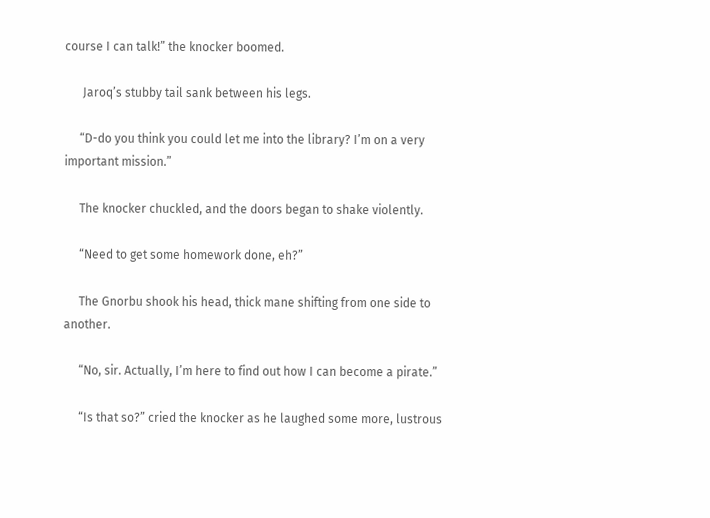course I can talk!” the knocker boomed.

      Jaroq’s stubby tail sank between his legs.

     “D-do you think you could let me into the library? I’m on a very important mission.”

     The knocker chuckled, and the doors began to shake violently.

     “Need to get some homework done, eh?”

     The Gnorbu shook his head, thick mane shifting from one side to another.

     “No, sir. Actually, I’m here to find out how I can become a pirate.”

     “Is that so?” cried the knocker as he laughed some more, lustrous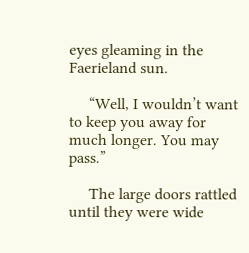eyes gleaming in the Faerieland sun.

     “Well, I wouldn’t want to keep you away for much longer. You may pass.”

     The large doors rattled until they were wide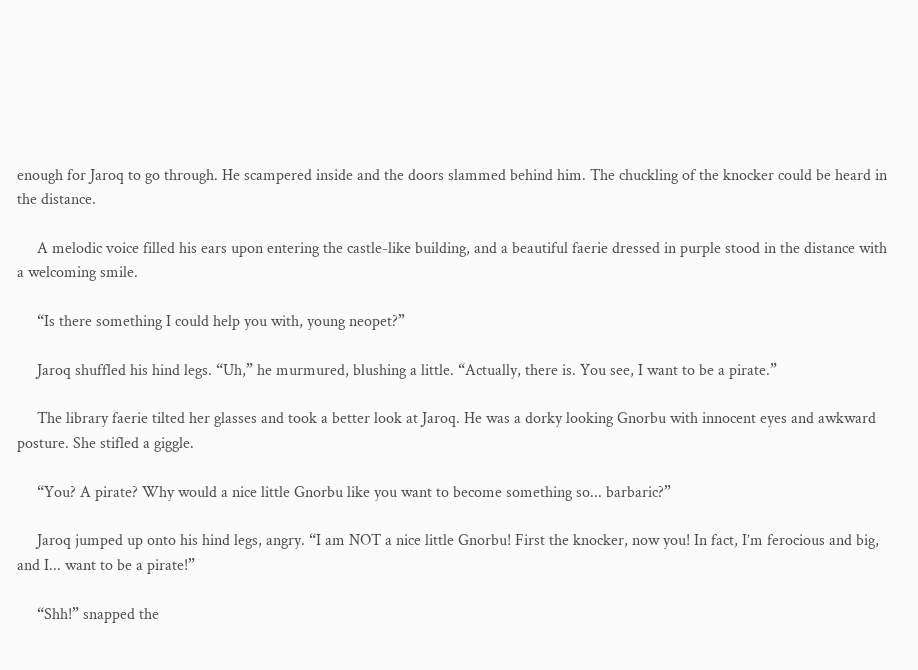enough for Jaroq to go through. He scampered inside and the doors slammed behind him. The chuckling of the knocker could be heard in the distance.

     A melodic voice filled his ears upon entering the castle-like building, and a beautiful faerie dressed in purple stood in the distance with a welcoming smile.

     “Is there something I could help you with, young neopet?”

     Jaroq shuffled his hind legs. “Uh,” he murmured, blushing a little. “Actually, there is. You see, I want to be a pirate.”

     The library faerie tilted her glasses and took a better look at Jaroq. He was a dorky looking Gnorbu with innocent eyes and awkward posture. She stifled a giggle.

     “You? A pirate? Why would a nice little Gnorbu like you want to become something so... barbaric?”

     Jaroq jumped up onto his hind legs, angry. “I am NOT a nice little Gnorbu! First the knocker, now you! In fact, I’m ferocious and big, and I... want to be a pirate!”

     “Shh!” snapped the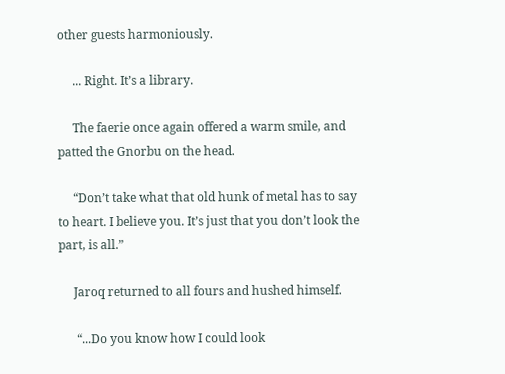other guests harmoniously.

     ... Right. It’s a library.

     The faerie once again offered a warm smile, and patted the Gnorbu on the head.

     “Don’t take what that old hunk of metal has to say to heart. I believe you. It’s just that you don’t look the part, is all.”

     Jaroq returned to all fours and hushed himself.

      “...Do you know how I could look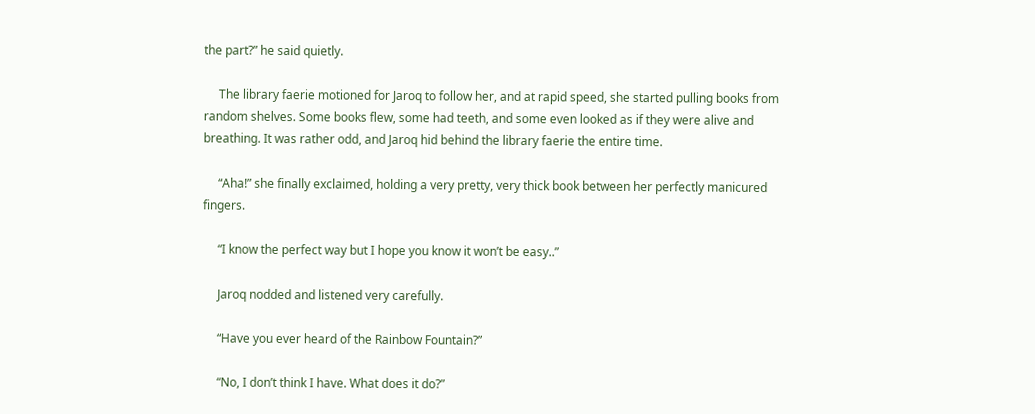the part?” he said quietly.

     The library faerie motioned for Jaroq to follow her, and at rapid speed, she started pulling books from random shelves. Some books flew, some had teeth, and some even looked as if they were alive and breathing. It was rather odd, and Jaroq hid behind the library faerie the entire time.

     “Aha!” she finally exclaimed, holding a very pretty, very thick book between her perfectly manicured fingers.

     “I know the perfect way but I hope you know it won’t be easy..”

     Jaroq nodded and listened very carefully.

     “Have you ever heard of the Rainbow Fountain?”

     “No, I don’t think I have. What does it do?”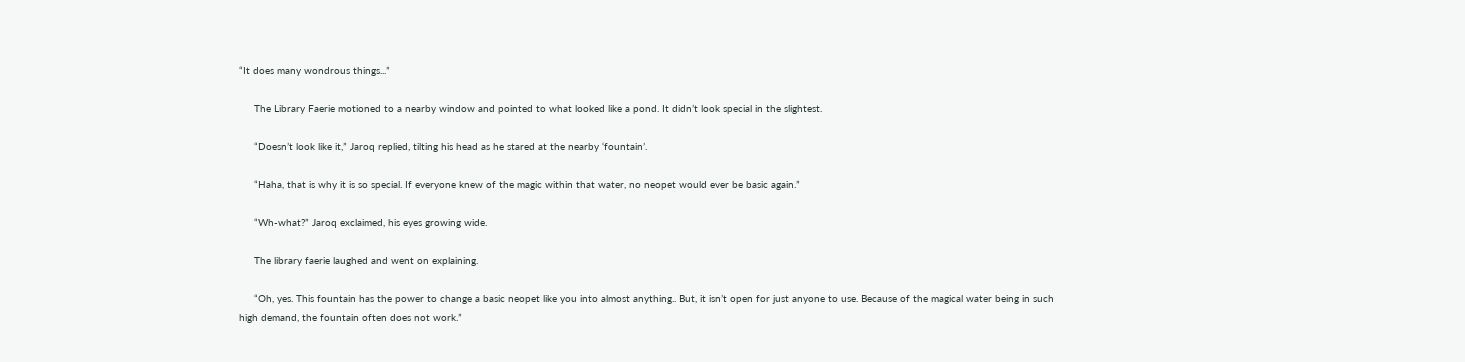“It does many wondrous things...”

     The Library Faerie motioned to a nearby window and pointed to what looked like a pond. It didn’t look special in the slightest.

     “Doesn’t look like it,” Jaroq replied, tilting his head as he stared at the nearby ‘fountain’.

     “Haha, that is why it is so special. If everyone knew of the magic within that water, no neopet would ever be basic again.”

     “Wh-what?” Jaroq exclaimed, his eyes growing wide.

     The library faerie laughed and went on explaining.

     “Oh, yes. This fountain has the power to change a basic neopet like you into almost anything.. But, it isn’t open for just anyone to use. Because of the magical water being in such high demand, the fountain often does not work.”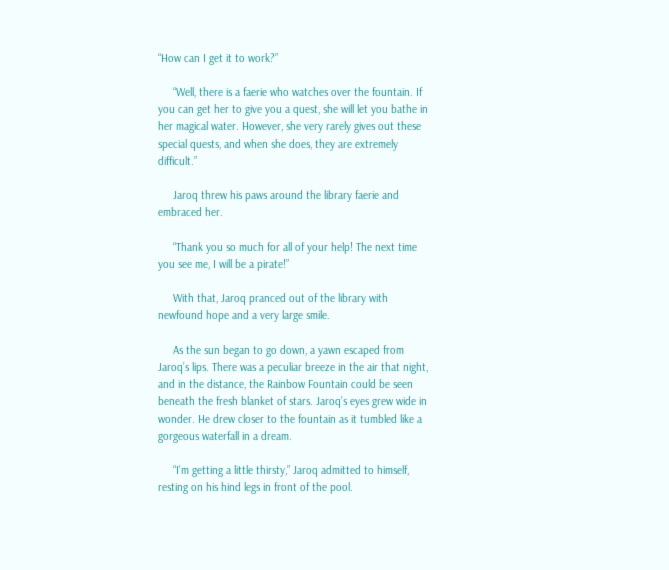“How can I get it to work?”

     “Well, there is a faerie who watches over the fountain. If you can get her to give you a quest, she will let you bathe in her magical water. However, she very rarely gives out these special quests, and when she does, they are extremely difficult.”

     Jaroq threw his paws around the library faerie and embraced her.

     “Thank you so much for all of your help! The next time you see me, I will be a pirate!”

     With that, Jaroq pranced out of the library with newfound hope and a very large smile.

     As the sun began to go down, a yawn escaped from Jaroq’s lips. There was a peculiar breeze in the air that night, and in the distance, the Rainbow Fountain could be seen beneath the fresh blanket of stars. Jaroq’s eyes grew wide in wonder. He drew closer to the fountain as it tumbled like a gorgeous waterfall in a dream.

     “I’m getting a little thirsty,” Jaroq admitted to himself, resting on his hind legs in front of the pool.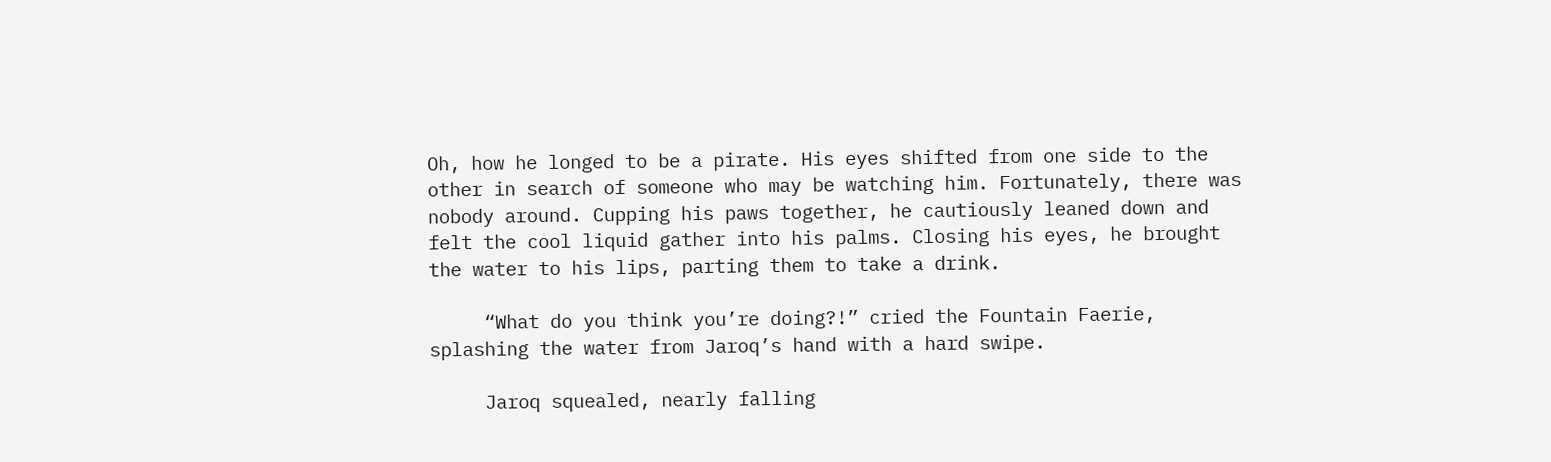Oh, how he longed to be a pirate. His eyes shifted from one side to the other in search of someone who may be watching him. Fortunately, there was nobody around. Cupping his paws together, he cautiously leaned down and felt the cool liquid gather into his palms. Closing his eyes, he brought the water to his lips, parting them to take a drink.

     “What do you think you’re doing?!” cried the Fountain Faerie, splashing the water from Jaroq’s hand with a hard swipe.

     Jaroq squealed, nearly falling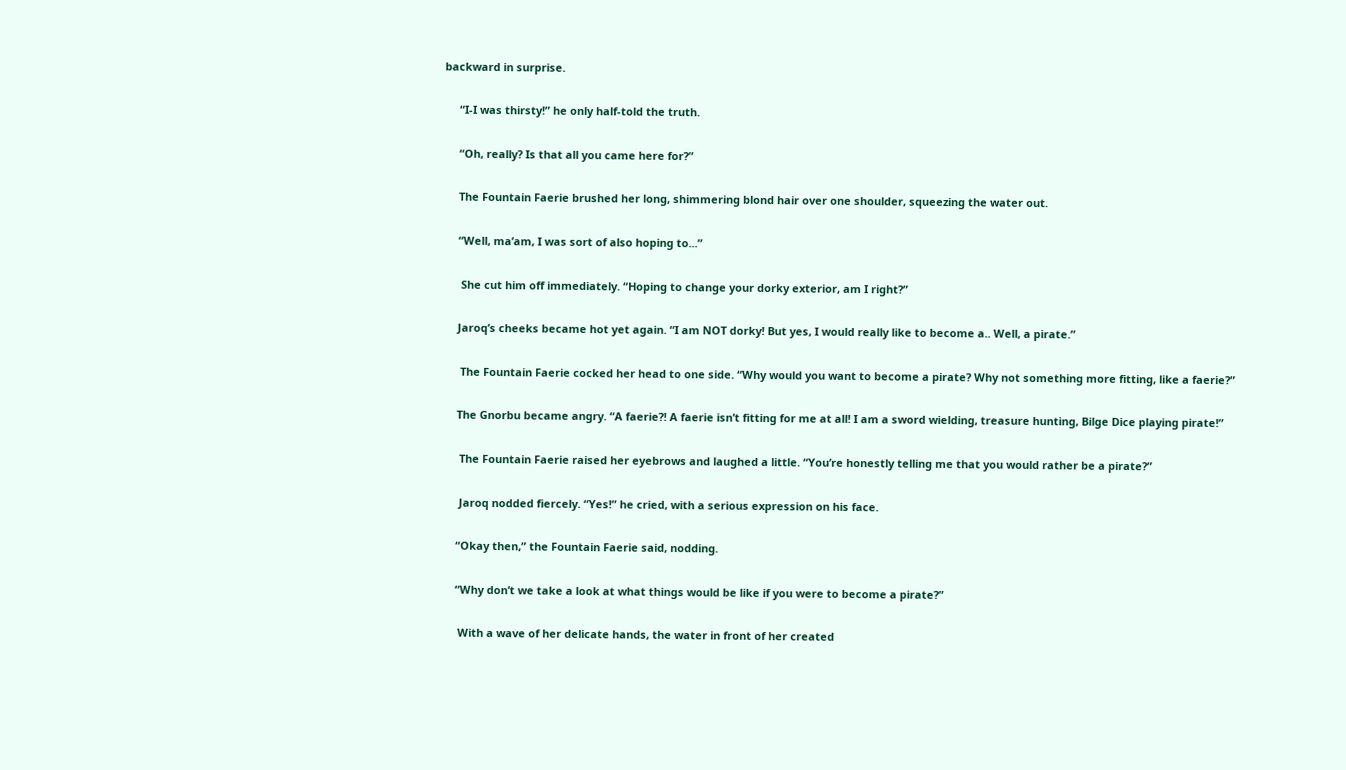backward in surprise.

     “I-I was thirsty!” he only half-told the truth.

     “Oh, really? Is that all you came here for?”

     The Fountain Faerie brushed her long, shimmering blond hair over one shoulder, squeezing the water out.

     “Well, ma’am, I was sort of also hoping to...”

      She cut him off immediately. “Hoping to change your dorky exterior, am I right?”

     Jaroq’s cheeks became hot yet again. “I am NOT dorky! But yes, I would really like to become a.. Well, a pirate.”

      The Fountain Faerie cocked her head to one side. “Why would you want to become a pirate? Why not something more fitting, like a faerie?”

     The Gnorbu became angry. “A faerie?! A faerie isn’t fitting for me at all! I am a sword wielding, treasure hunting, Bilge Dice playing pirate!”

      The Fountain Faerie raised her eyebrows and laughed a little. “You’re honestly telling me that you would rather be a pirate?”

      Jaroq nodded fiercely. “Yes!” he cried, with a serious expression on his face.

     “Okay then,” the Fountain Faerie said, nodding.

     “Why don’t we take a look at what things would be like if you were to become a pirate?”

      With a wave of her delicate hands, the water in front of her created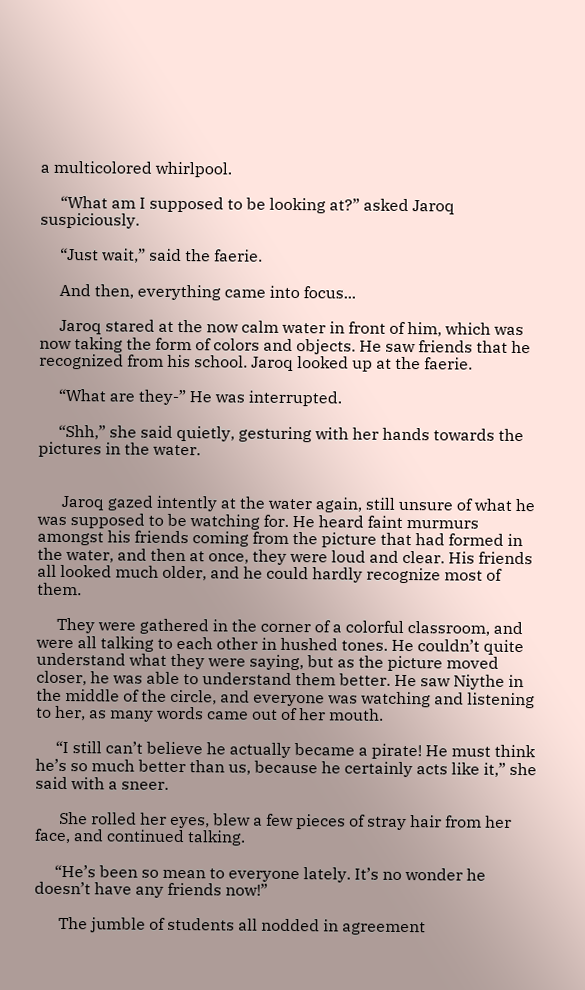a multicolored whirlpool.

     “What am I supposed to be looking at?” asked Jaroq suspiciously.

     “Just wait,” said the faerie.

     And then, everything came into focus...

     Jaroq stared at the now calm water in front of him, which was now taking the form of colors and objects. He saw friends that he recognized from his school. Jaroq looked up at the faerie.

     “What are they-” He was interrupted.

     “Shh,” she said quietly, gesturing with her hands towards the pictures in the water.


      Jaroq gazed intently at the water again, still unsure of what he was supposed to be watching for. He heard faint murmurs amongst his friends coming from the picture that had formed in the water, and then at once, they were loud and clear. His friends all looked much older, and he could hardly recognize most of them.

     They were gathered in the corner of a colorful classroom, and were all talking to each other in hushed tones. He couldn’t quite understand what they were saying, but as the picture moved closer, he was able to understand them better. He saw Niythe in the middle of the circle, and everyone was watching and listening to her, as many words came out of her mouth.

     “I still can’t believe he actually became a pirate! He must think he’s so much better than us, because he certainly acts like it,” she said with a sneer.

      She rolled her eyes, blew a few pieces of stray hair from her face, and continued talking.

     “He’s been so mean to everyone lately. It’s no wonder he doesn’t have any friends now!”

      The jumble of students all nodded in agreement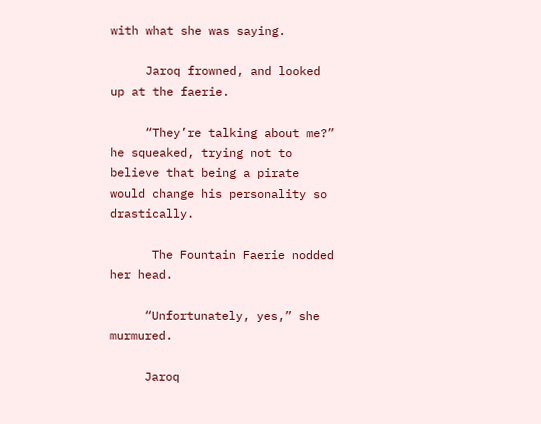with what she was saying.

     Jaroq frowned, and looked up at the faerie.

     “They’re talking about me?” he squeaked, trying not to believe that being a pirate would change his personality so drastically.

      The Fountain Faerie nodded her head.

     “Unfortunately, yes,” she murmured.

     Jaroq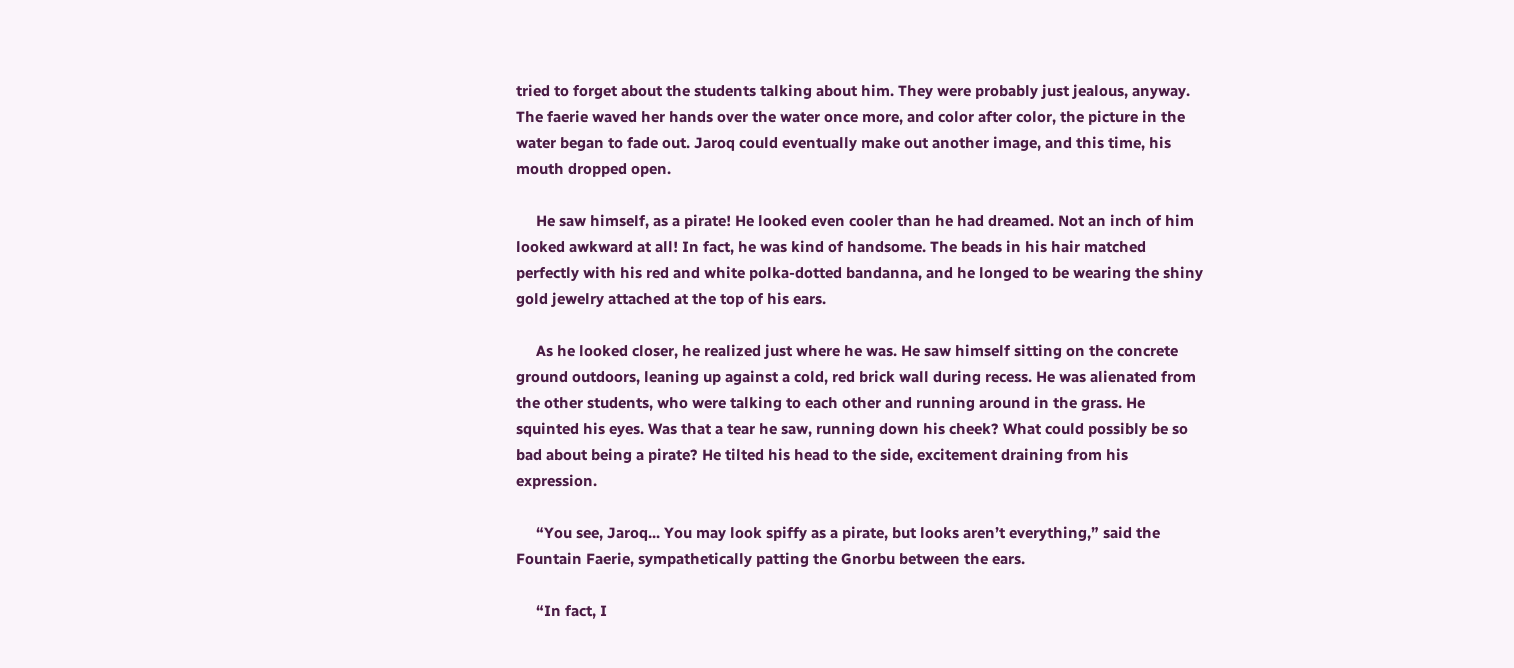tried to forget about the students talking about him. They were probably just jealous, anyway. The faerie waved her hands over the water once more, and color after color, the picture in the water began to fade out. Jaroq could eventually make out another image, and this time, his mouth dropped open.

     He saw himself, as a pirate! He looked even cooler than he had dreamed. Not an inch of him looked awkward at all! In fact, he was kind of handsome. The beads in his hair matched perfectly with his red and white polka-dotted bandanna, and he longed to be wearing the shiny gold jewelry attached at the top of his ears.

     As he looked closer, he realized just where he was. He saw himself sitting on the concrete ground outdoors, leaning up against a cold, red brick wall during recess. He was alienated from the other students, who were talking to each other and running around in the grass. He squinted his eyes. Was that a tear he saw, running down his cheek? What could possibly be so bad about being a pirate? He tilted his head to the side, excitement draining from his expression.

     “You see, Jaroq... You may look spiffy as a pirate, but looks aren’t everything,” said the Fountain Faerie, sympathetically patting the Gnorbu between the ears.

     “In fact, I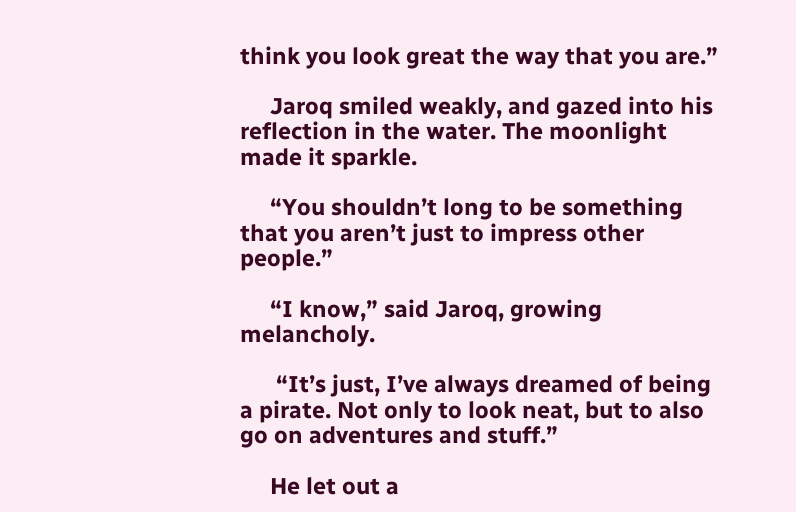think you look great the way that you are.”

     Jaroq smiled weakly, and gazed into his reflection in the water. The moonlight made it sparkle.

     “You shouldn’t long to be something that you aren’t just to impress other people.”

     “I know,” said Jaroq, growing melancholy.

      “It’s just, I’ve always dreamed of being a pirate. Not only to look neat, but to also go on adventures and stuff.”

     He let out a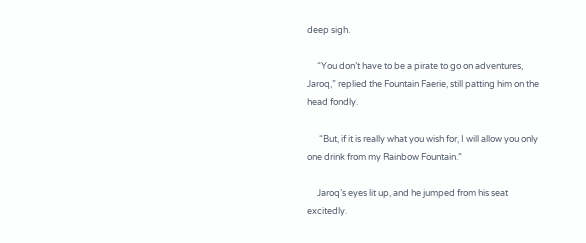deep sigh.

     “You don’t have to be a pirate to go on adventures, Jaroq,” replied the Fountain Faerie, still patting him on the head fondly.

      “But, if it is really what you wish for, I will allow you only one drink from my Rainbow Fountain.”

     Jaroq’s eyes lit up, and he jumped from his seat excitedly.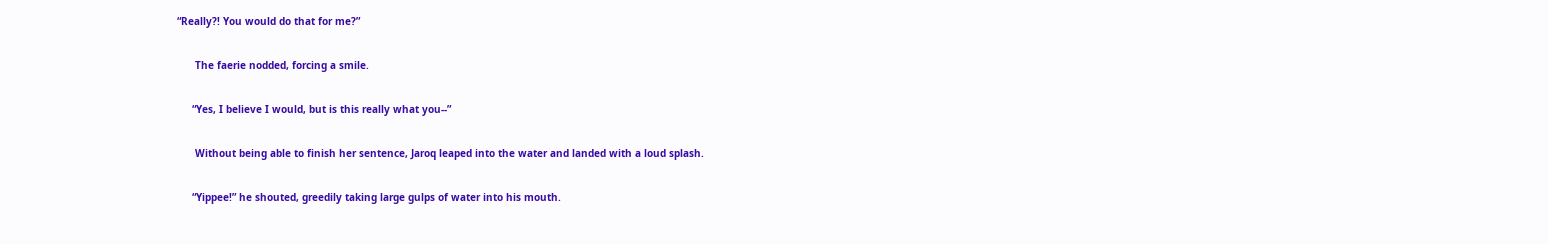“Really?! You would do that for me?”

      The faerie nodded, forcing a smile.

     “Yes, I believe I would, but is this really what you--”

      Without being able to finish her sentence, Jaroq leaped into the water and landed with a loud splash.

     “Yippee!” he shouted, greedily taking large gulps of water into his mouth.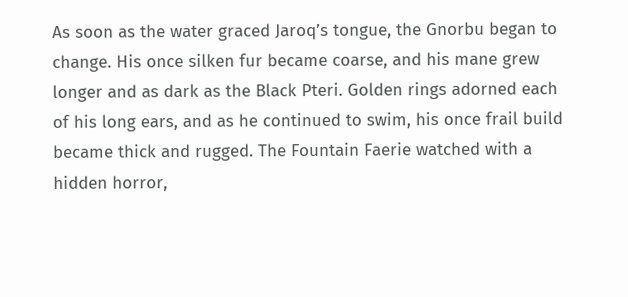As soon as the water graced Jaroq’s tongue, the Gnorbu began to change. His once silken fur became coarse, and his mane grew longer and as dark as the Black Pteri. Golden rings adorned each of his long ears, and as he continued to swim, his once frail build became thick and rugged. The Fountain Faerie watched with a hidden horror,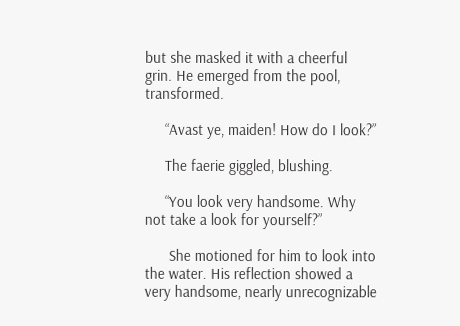but she masked it with a cheerful grin. He emerged from the pool, transformed.

     “Avast ye, maiden! How do I look?”

     The faerie giggled, blushing.

     “You look very handsome. Why not take a look for yourself?”

      She motioned for him to look into the water. His reflection showed a very handsome, nearly unrecognizable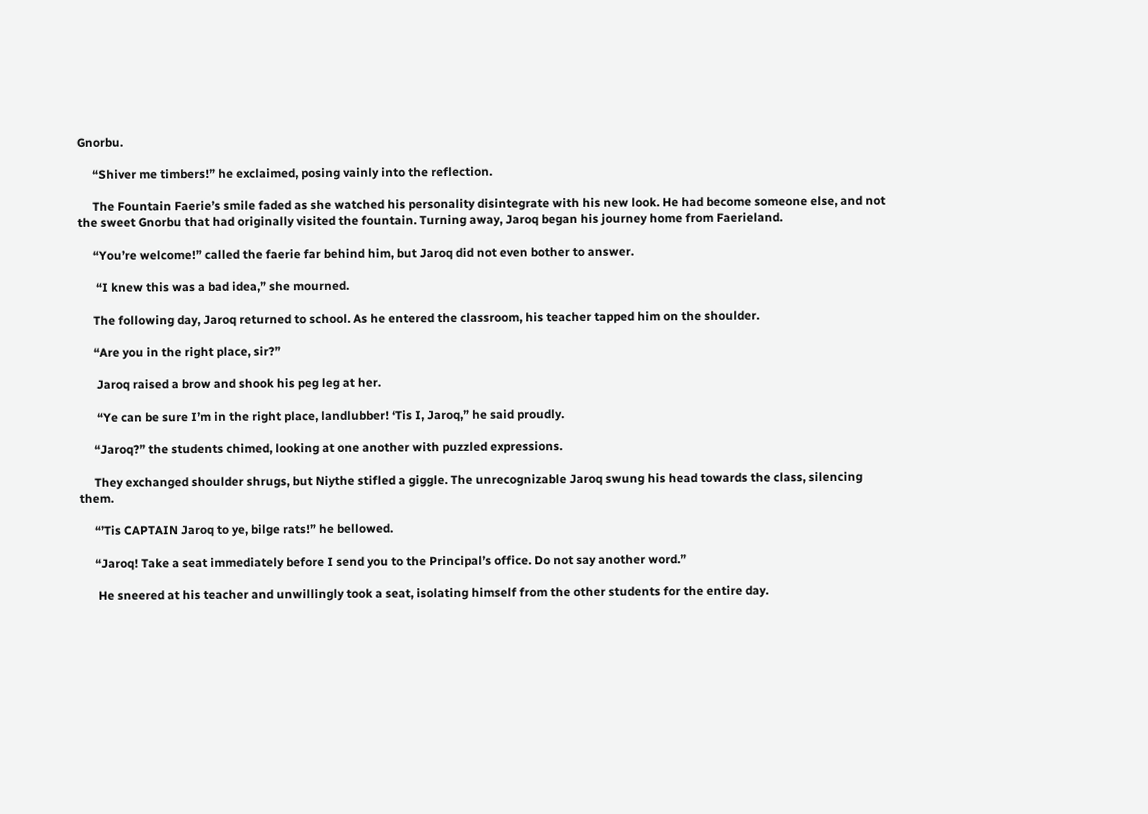Gnorbu.

     “Shiver me timbers!” he exclaimed, posing vainly into the reflection.

     The Fountain Faerie’s smile faded as she watched his personality disintegrate with his new look. He had become someone else, and not the sweet Gnorbu that had originally visited the fountain. Turning away, Jaroq began his journey home from Faerieland.

     “You’re welcome!” called the faerie far behind him, but Jaroq did not even bother to answer.

      “I knew this was a bad idea,” she mourned.

     The following day, Jaroq returned to school. As he entered the classroom, his teacher tapped him on the shoulder.

     “Are you in the right place, sir?”

      Jaroq raised a brow and shook his peg leg at her.

      “Ye can be sure I’m in the right place, landlubber! ‘Tis I, Jaroq,” he said proudly.

     “Jaroq?” the students chimed, looking at one another with puzzled expressions.

     They exchanged shoulder shrugs, but Niythe stifled a giggle. The unrecognizable Jaroq swung his head towards the class, silencing them.

     “’Tis CAPTAIN Jaroq to ye, bilge rats!” he bellowed.

     “Jaroq! Take a seat immediately before I send you to the Principal’s office. Do not say another word.”

      He sneered at his teacher and unwillingly took a seat, isolating himself from the other students for the entire day.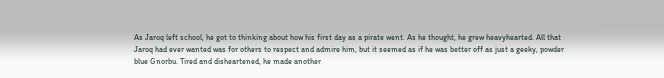As Jaroq left school, he got to thinking about how his first day as a pirate went. As he thought, he grew heavyhearted. All that Jaroq had ever wanted was for others to respect and admire him, but it seemed as if he was better off as just a geeky, powder blue Gnorbu. Tired and disheartened, he made another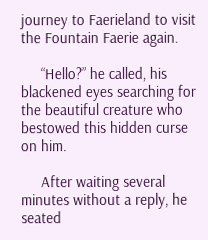journey to Faerieland to visit the Fountain Faerie again.

     “Hello?” he called, his blackened eyes searching for the beautiful creature who bestowed this hidden curse on him.

     After waiting several minutes without a reply, he seated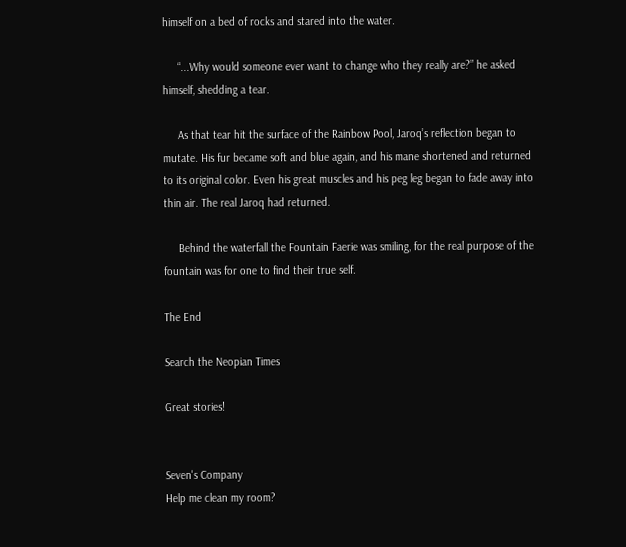himself on a bed of rocks and stared into the water.

     “...Why would someone ever want to change who they really are?” he asked himself, shedding a tear.

     As that tear hit the surface of the Rainbow Pool, Jaroq’s reflection began to mutate. His fur became soft and blue again, and his mane shortened and returned to its original color. Even his great muscles and his peg leg began to fade away into thin air. The real Jaroq had returned.

     Behind the waterfall the Fountain Faerie was smiling, for the real purpose of the fountain was for one to find their true self.

The End

Search the Neopian Times

Great stories!


Seven's Company
Help me clean my room?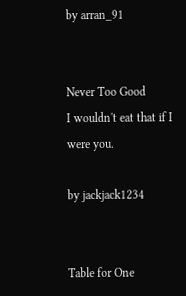by arran_91


Never Too Good
I wouldn't eat that if I were you.

by jackjack1234


Table for One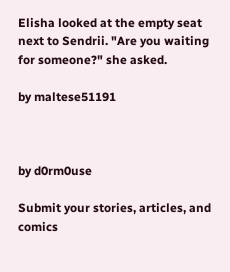Elisha looked at the empty seat next to Sendrii. "Are you waiting for someone?" she asked.

by maltese51191



by d0rm0use

Submit your stories, articles, and comics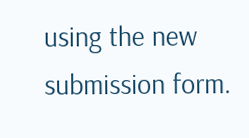using the new submission form.